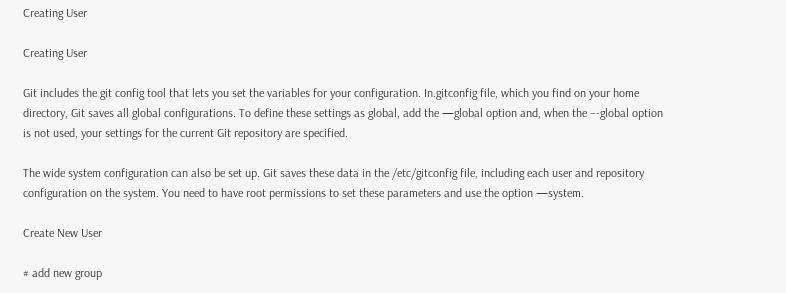Creating User

Creating User

Git includes the git config tool that lets you set the variables for your configuration. In.gitconfig file, which you find on your home directory, Git saves all global configurations. To define these settings as global, add the —global option and, when the –-global option is not used, your settings for the current Git repository are specified.

The wide system configuration can also be set up. Git saves these data in the /etc/gitconfig file, including each user and repository configuration on the system. You need to have root permissions to set these parameters and use the option —system.

Create New User

# add new group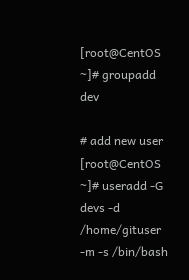[root@CentOS ~]# groupadd dev

# add new user
[root@CentOS ~]# useradd -G devs -d /home/gituser -m -s /bin/bash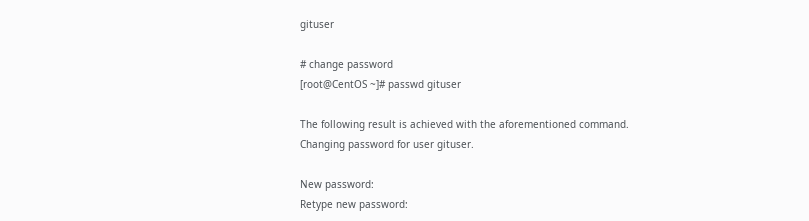gituser

# change password
[root@CentOS ~]# passwd gituser

The following result is achieved with the aforementioned command.
Changing password for user gituser.

New password:
Retype new password: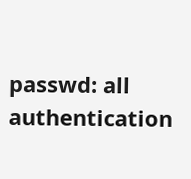passwd: all authentication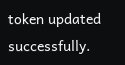token updated successfully.